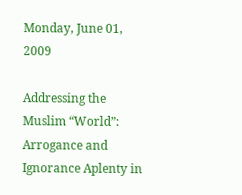Monday, June 01, 2009

Addressing the Muslim “World”: Arrogance and Ignorance Aplenty in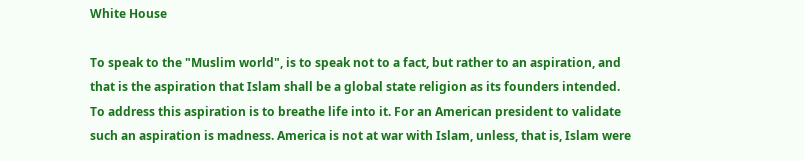White House

To speak to the "Muslim world", is to speak not to a fact, but rather to an aspiration, and that is the aspiration that Islam shall be a global state religion as its founders intended. To address this aspiration is to breathe life into it. For an American president to validate such an aspiration is madness. America is not at war with Islam, unless, that is, Islam were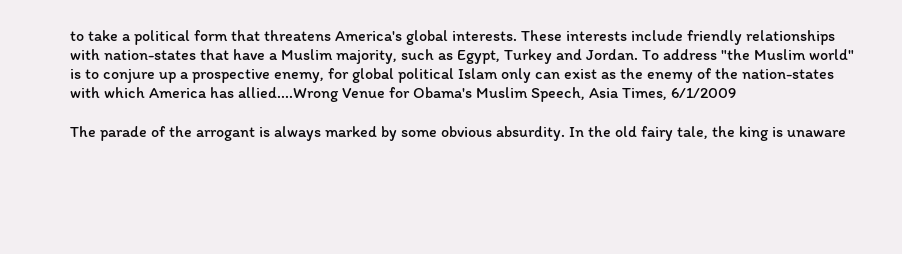to take a political form that threatens America's global interests. These interests include friendly relationships with nation-states that have a Muslim majority, such as Egypt, Turkey and Jordan. To address "the Muslim world" is to conjure up a prospective enemy, for global political Islam only can exist as the enemy of the nation-states with which America has allied....Wrong Venue for Obama's Muslim Speech, Asia Times, 6/1/2009

The parade of the arrogant is always marked by some obvious absurdity. In the old fairy tale, the king is unaware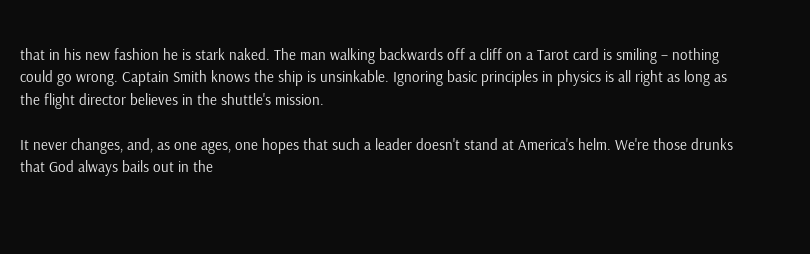that in his new fashion he is stark naked. The man walking backwards off a cliff on a Tarot card is smiling – nothing could go wrong. Captain Smith knows the ship is unsinkable. Ignoring basic principles in physics is all right as long as the flight director believes in the shuttle's mission.

It never changes, and, as one ages, one hopes that such a leader doesn't stand at America's helm. We're those drunks that God always bails out in the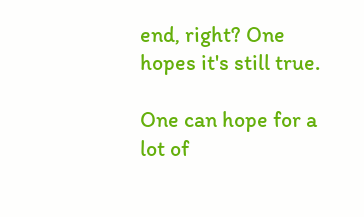end, right? One hopes it's still true.

One can hope for a lot of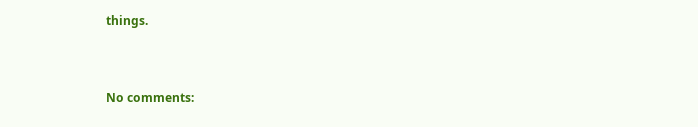things.


No comments: